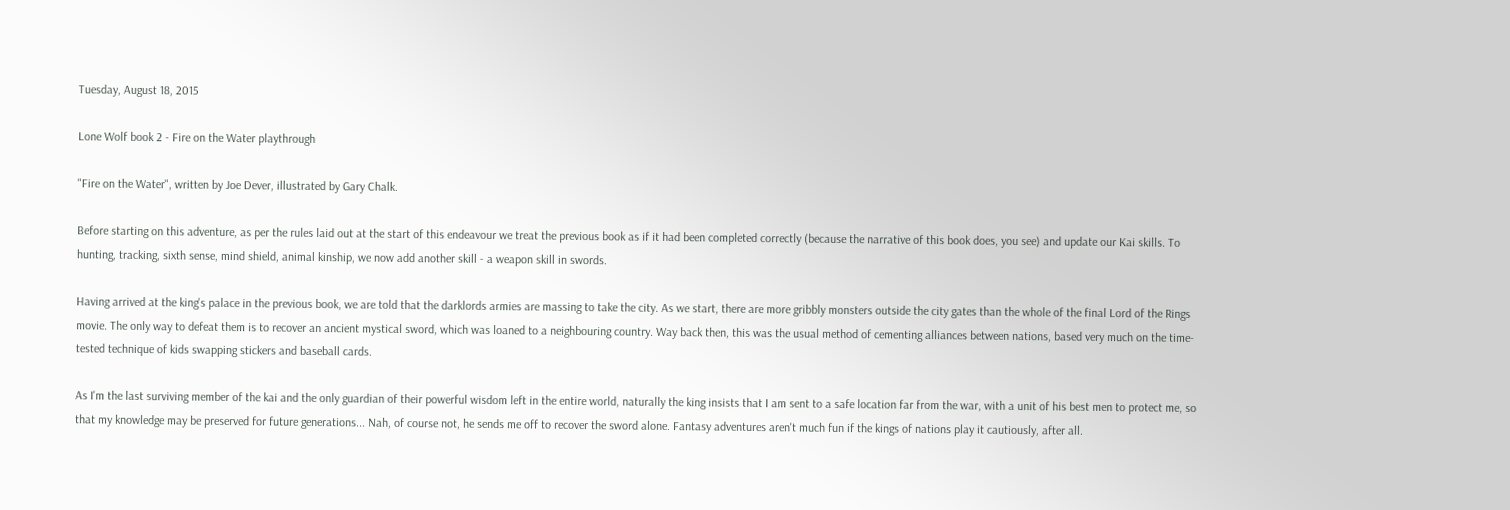Tuesday, August 18, 2015

Lone Wolf book 2 - Fire on the Water playthrough

"Fire on the Water", written by Joe Dever, illustrated by Gary Chalk.

Before starting on this adventure, as per the rules laid out at the start of this endeavour we treat the previous book as if it had been completed correctly (because the narrative of this book does, you see) and update our Kai skills. To hunting, tracking, sixth sense, mind shield, animal kinship, we now add another skill - a weapon skill in swords.

Having arrived at the king's palace in the previous book, we are told that the darklords armies are massing to take the city. As we start, there are more gribbly monsters outside the city gates than the whole of the final Lord of the Rings movie. The only way to defeat them is to recover an ancient mystical sword, which was loaned to a neighbouring country. Way back then, this was the usual method of cementing alliances between nations, based very much on the time-tested technique of kids swapping stickers and baseball cards.

As I'm the last surviving member of the kai and the only guardian of their powerful wisdom left in the entire world, naturally the king insists that I am sent to a safe location far from the war, with a unit of his best men to protect me, so that my knowledge may be preserved for future generations... Nah, of course not, he sends me off to recover the sword alone. Fantasy adventures aren't much fun if the kings of nations play it cautiously, after all.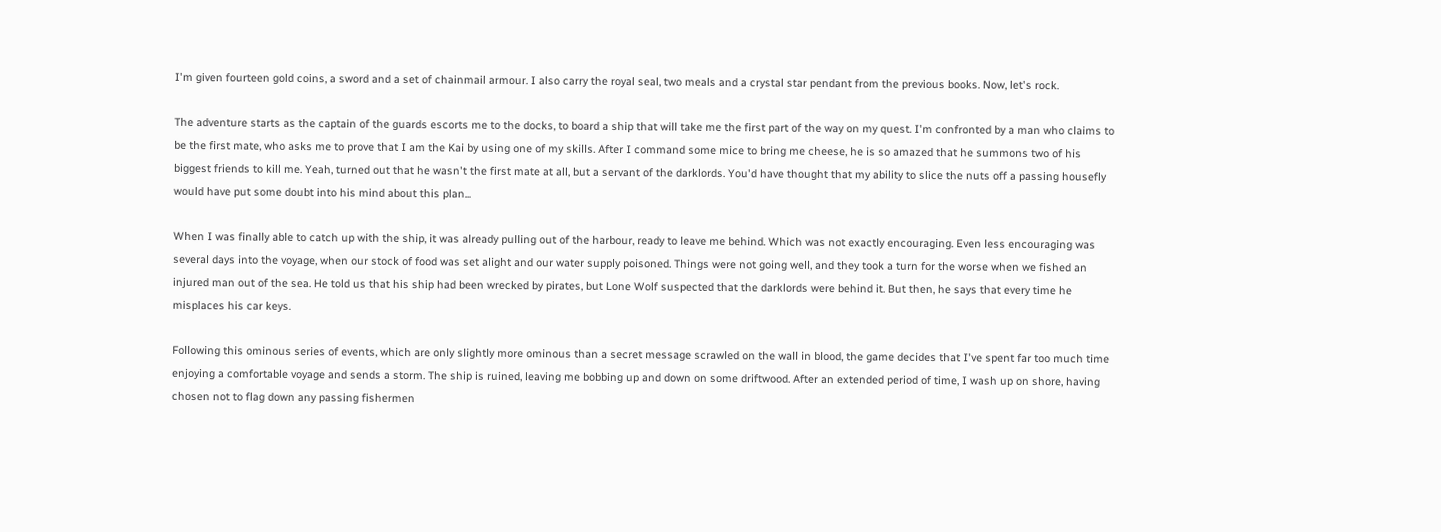I'm given fourteen gold coins, a sword and a set of chainmail armour. I also carry the royal seal, two meals and a crystal star pendant from the previous books. Now, let's rock.

The adventure starts as the captain of the guards escorts me to the docks, to board a ship that will take me the first part of the way on my quest. I'm confronted by a man who claims to be the first mate, who asks me to prove that I am the Kai by using one of my skills. After I command some mice to bring me cheese, he is so amazed that he summons two of his biggest friends to kill me. Yeah, turned out that he wasn't the first mate at all, but a servant of the darklords. You'd have thought that my ability to slice the nuts off a passing housefly would have put some doubt into his mind about this plan...

When I was finally able to catch up with the ship, it was already pulling out of the harbour, ready to leave me behind. Which was not exactly encouraging. Even less encouraging was several days into the voyage, when our stock of food was set alight and our water supply poisoned. Things were not going well, and they took a turn for the worse when we fished an injured man out of the sea. He told us that his ship had been wrecked by pirates, but Lone Wolf suspected that the darklords were behind it. But then, he says that every time he misplaces his car keys.

Following this ominous series of events, which are only slightly more ominous than a secret message scrawled on the wall in blood, the game decides that I've spent far too much time enjoying a comfortable voyage and sends a storm. The ship is ruined, leaving me bobbing up and down on some driftwood. After an extended period of time, I wash up on shore, having chosen not to flag down any passing fishermen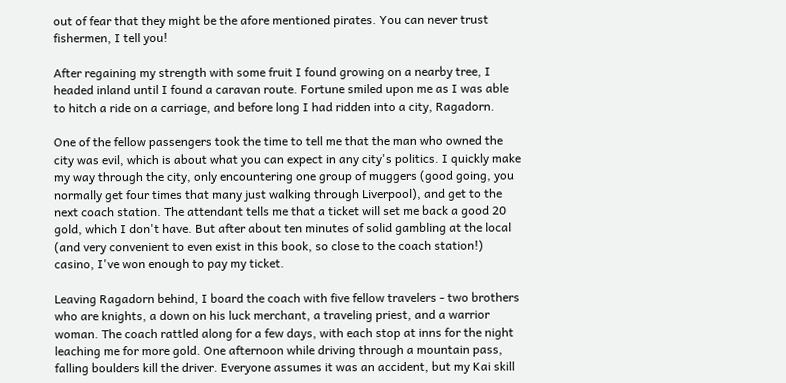out of fear that they might be the afore mentioned pirates. You can never trust fishermen, I tell you!

After regaining my strength with some fruit I found growing on a nearby tree, I headed inland until I found a caravan route. Fortune smiled upon me as I was able to hitch a ride on a carriage, and before long I had ridden into a city, Ragadorn.

One of the fellow passengers took the time to tell me that the man who owned the city was evil, which is about what you can expect in any city's politics. I quickly make my way through the city, only encountering one group of muggers (good going, you normally get four times that many just walking through Liverpool), and get to the next coach station. The attendant tells me that a ticket will set me back a good 20 gold, which I don't have. But after about ten minutes of solid gambling at the local (and very convenient to even exist in this book, so close to the coach station!) casino, I've won enough to pay my ticket.

Leaving Ragadorn behind, I board the coach with five fellow travelers - two brothers who are knights, a down on his luck merchant, a traveling priest, and a warrior woman. The coach rattled along for a few days, with each stop at inns for the night leaching me for more gold. One afternoon while driving through a mountain pass, falling boulders kill the driver. Everyone assumes it was an accident, but my Kai skill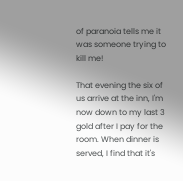of paranoia tells me it was someone trying to kill me!

That evening the six of us arrive at the inn, I'm now down to my last 3 gold after I pay for the room. When dinner is served, I find that it's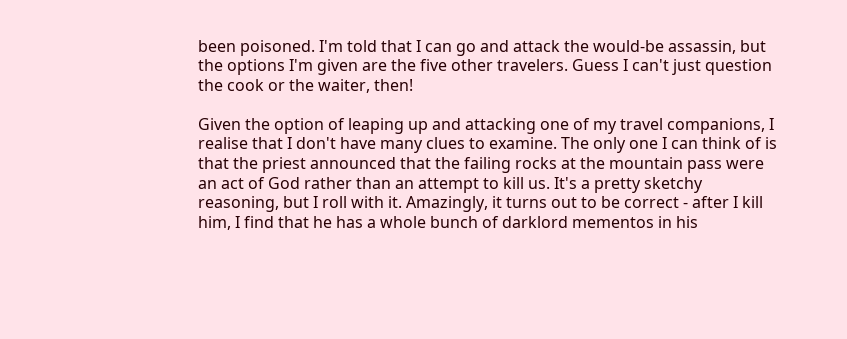been poisoned. I'm told that I can go and attack the would-be assassin, but the options I'm given are the five other travelers. Guess I can't just question the cook or the waiter, then!

Given the option of leaping up and attacking one of my travel companions, I realise that I don't have many clues to examine. The only one I can think of is that the priest announced that the failing rocks at the mountain pass were an act of God rather than an attempt to kill us. It's a pretty sketchy reasoning, but I roll with it. Amazingly, it turns out to be correct - after I kill him, I find that he has a whole bunch of darklord mementos in his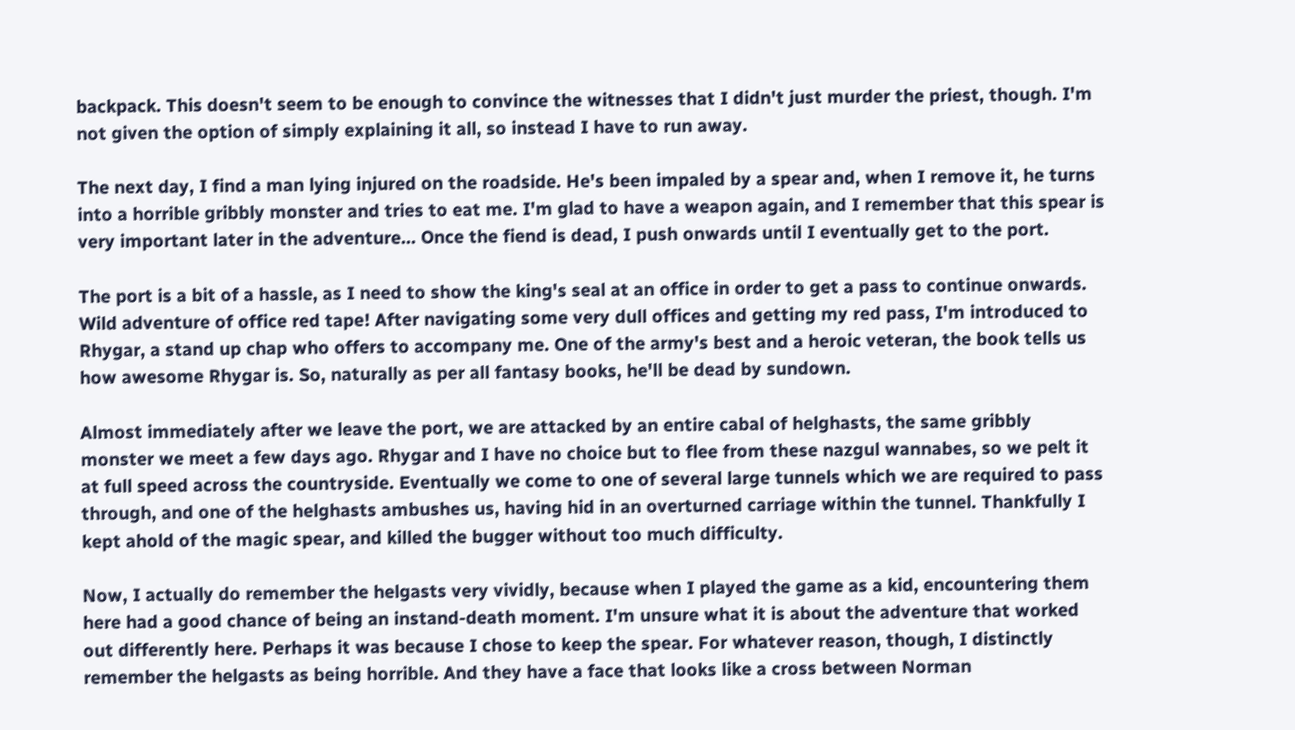backpack. This doesn't seem to be enough to convince the witnesses that I didn't just murder the priest, though. I'm not given the option of simply explaining it all, so instead I have to run away.

The next day, I find a man lying injured on the roadside. He's been impaled by a spear and, when I remove it, he turns into a horrible gribbly monster and tries to eat me. I'm glad to have a weapon again, and I remember that this spear is very important later in the adventure... Once the fiend is dead, I push onwards until I eventually get to the port.

The port is a bit of a hassle, as I need to show the king's seal at an office in order to get a pass to continue onwards. Wild adventure of office red tape! After navigating some very dull offices and getting my red pass, I'm introduced to Rhygar, a stand up chap who offers to accompany me. One of the army's best and a heroic veteran, the book tells us how awesome Rhygar is. So, naturally as per all fantasy books, he'll be dead by sundown.

Almost immediately after we leave the port, we are attacked by an entire cabal of helghasts, the same gribbly monster we meet a few days ago. Rhygar and I have no choice but to flee from these nazgul wannabes, so we pelt it at full speed across the countryside. Eventually we come to one of several large tunnels which we are required to pass through, and one of the helghasts ambushes us, having hid in an overturned carriage within the tunnel. Thankfully I kept ahold of the magic spear, and killed the bugger without too much difficulty.

Now, I actually do remember the helgasts very vividly, because when I played the game as a kid, encountering them here had a good chance of being an instand-death moment. I'm unsure what it is about the adventure that worked out differently here. Perhaps it was because I chose to keep the spear. For whatever reason, though, I distinctly remember the helgasts as being horrible. And they have a face that looks like a cross between Norman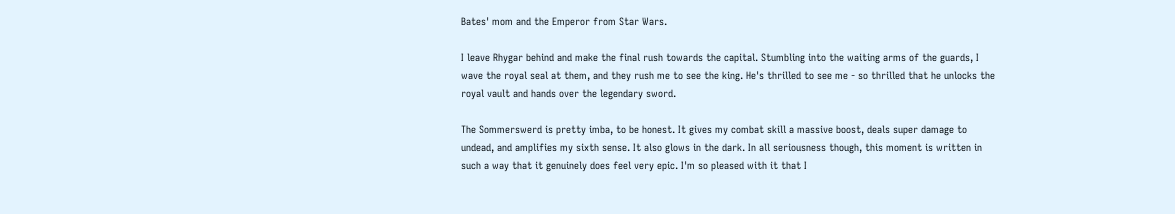Bates' mom and the Emperor from Star Wars.

I leave Rhygar behind and make the final rush towards the capital. Stumbling into the waiting arms of the guards, I wave the royal seal at them, and they rush me to see the king. He's thrilled to see me - so thrilled that he unlocks the royal vault and hands over the legendary sword.

The Sommerswerd is pretty imba, to be honest. It gives my combat skill a massive boost, deals super damage to undead, and amplifies my sixth sense. It also glows in the dark. In all seriousness though, this moment is written in such a way that it genuinely does feel very epic. I'm so pleased with it that I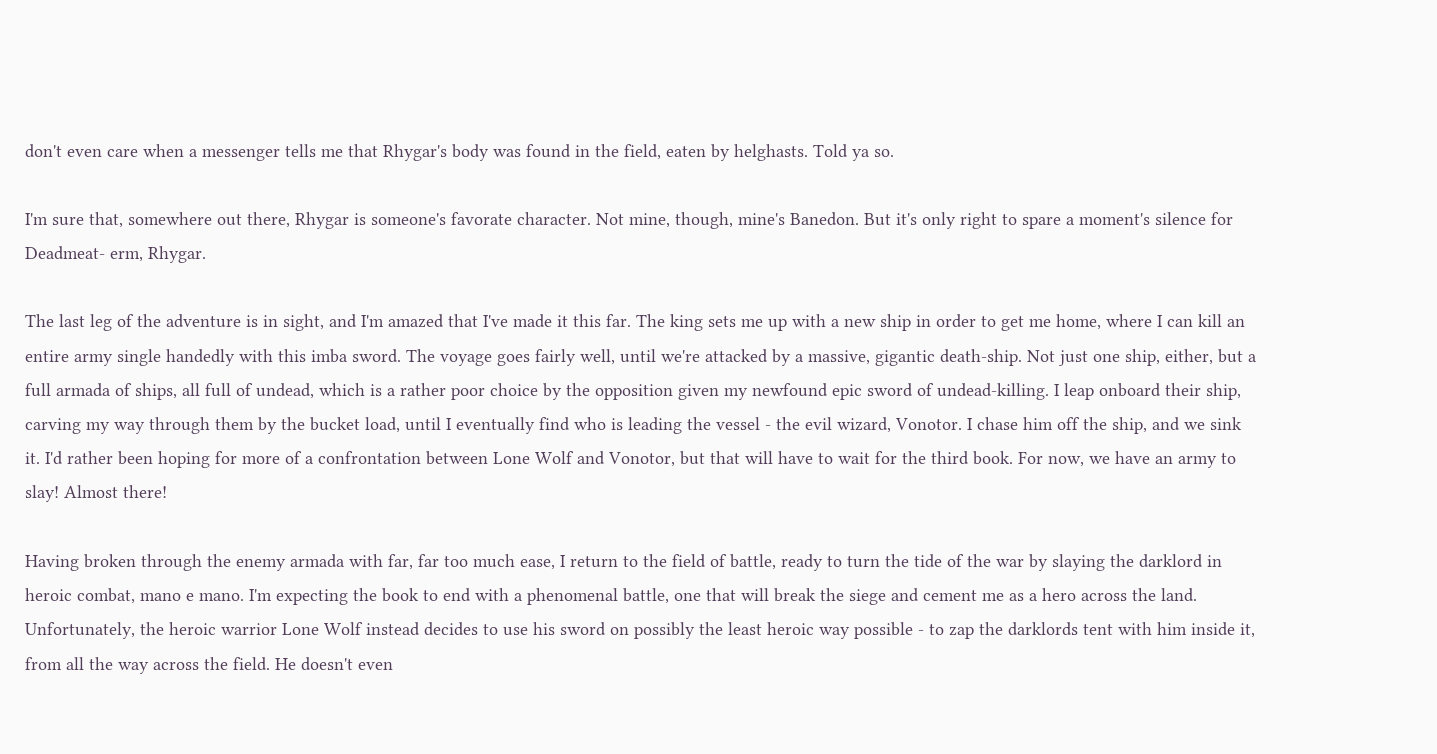don't even care when a messenger tells me that Rhygar's body was found in the field, eaten by helghasts. Told ya so.

I'm sure that, somewhere out there, Rhygar is someone's favorate character. Not mine, though, mine's Banedon. But it's only right to spare a moment's silence for Deadmeat- erm, Rhygar.

The last leg of the adventure is in sight, and I'm amazed that I've made it this far. The king sets me up with a new ship in order to get me home, where I can kill an entire army single handedly with this imba sword. The voyage goes fairly well, until we're attacked by a massive, gigantic death-ship. Not just one ship, either, but a full armada of ships, all full of undead, which is a rather poor choice by the opposition given my newfound epic sword of undead-killing. I leap onboard their ship, carving my way through them by the bucket load, until I eventually find who is leading the vessel - the evil wizard, Vonotor. I chase him off the ship, and we sink it. I'd rather been hoping for more of a confrontation between Lone Wolf and Vonotor, but that will have to wait for the third book. For now, we have an army to slay! Almost there!

Having broken through the enemy armada with far, far too much ease, I return to the field of battle, ready to turn the tide of the war by slaying the darklord in heroic combat, mano e mano. I'm expecting the book to end with a phenomenal battle, one that will break the siege and cement me as a hero across the land. Unfortunately, the heroic warrior Lone Wolf instead decides to use his sword on possibly the least heroic way possible - to zap the darklords tent with him inside it, from all the way across the field. He doesn't even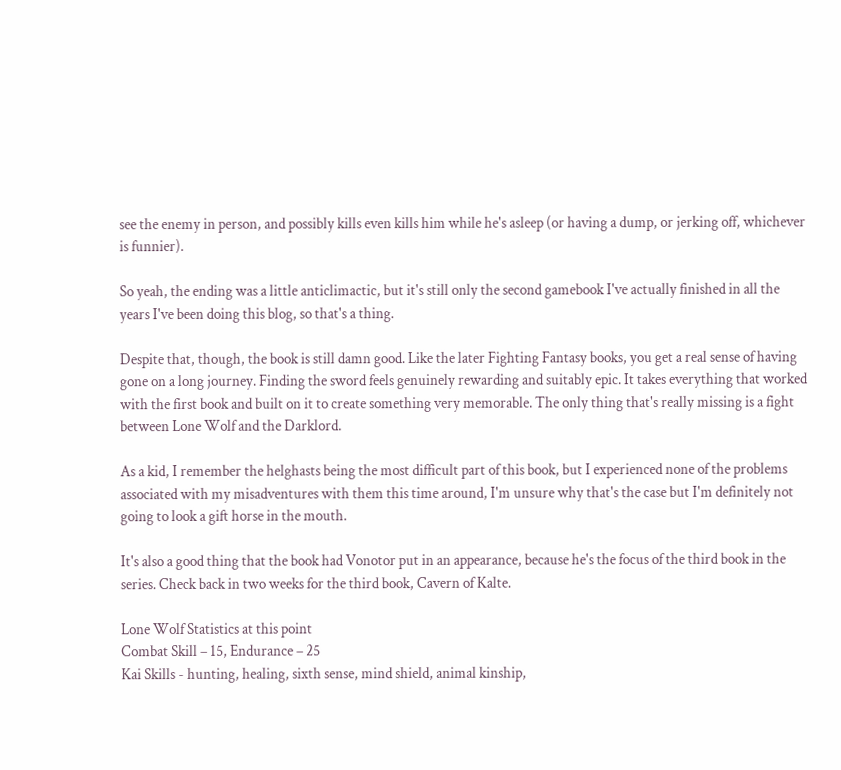see the enemy in person, and possibly kills even kills him while he's asleep (or having a dump, or jerking off, whichever is funnier).

So yeah, the ending was a little anticlimactic, but it's still only the second gamebook I've actually finished in all the years I've been doing this blog, so that's a thing.

Despite that, though, the book is still damn good. Like the later Fighting Fantasy books, you get a real sense of having gone on a long journey. Finding the sword feels genuinely rewarding and suitably epic. It takes everything that worked with the first book and built on it to create something very memorable. The only thing that's really missing is a fight between Lone Wolf and the Darklord.

As a kid, I remember the helghasts being the most difficult part of this book, but I experienced none of the problems associated with my misadventures with them this time around, I'm unsure why that's the case but I'm definitely not going to look a gift horse in the mouth.

It's also a good thing that the book had Vonotor put in an appearance, because he's the focus of the third book in the series. Check back in two weeks for the third book, Cavern of Kalte.

Lone Wolf Statistics at this point
Combat Skill – 15, Endurance – 25
Kai Skills - hunting, healing, sixth sense, mind shield, animal kinship,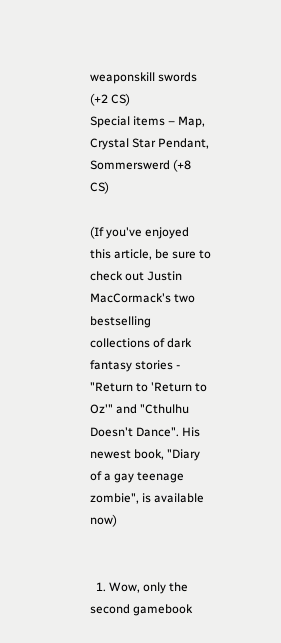weaponskill swords (+2 CS)
Special items – Map, Crystal Star Pendant, Sommerswerd (+8 CS)

(If you've enjoyed this article, be sure to check out Justin MacCormack's two bestselling collections of dark fantasy stories - "Return to 'Return to Oz'" and "Cthulhu Doesn't Dance". His newest book, "Diary of a gay teenage zombie", is available now)


  1. Wow, only the second gamebook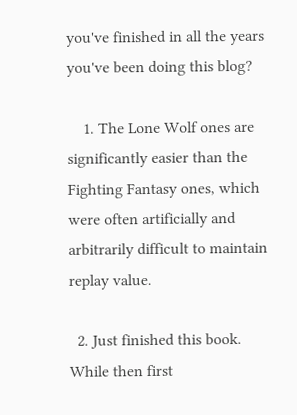you've finished in all the years you've been doing this blog?

    1. The Lone Wolf ones are significantly easier than the Fighting Fantasy ones, which were often artificially and arbitrarily difficult to maintain replay value.

  2. Just finished this book. While then first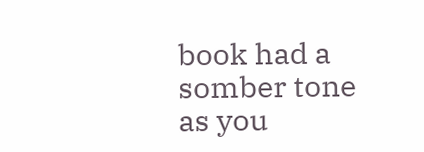book had a somber tone as you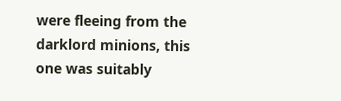were fleeing from the darklord minions, this one was suitably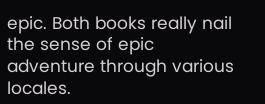epic. Both books really nail the sense of epic adventure through various locales.